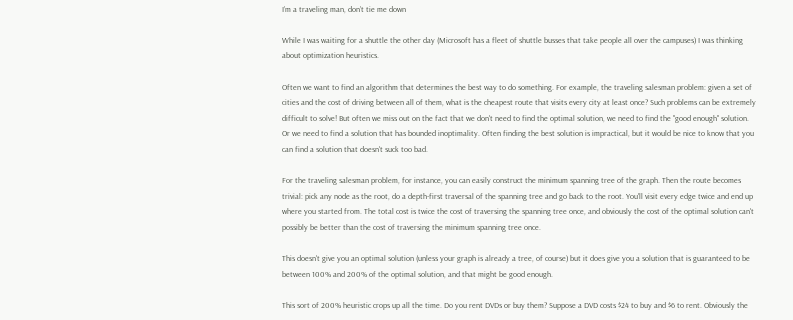I’m a traveling man, don’t tie me down

While I was waiting for a shuttle the other day (Microsoft has a fleet of shuttle busses that take people all over the campuses) I was thinking about optimization heuristics.

Often we want to find an algorithm that determines the best way to do something. For example, the traveling salesman problem: given a set of cities and the cost of driving between all of them, what is the cheapest route that visits every city at least once? Such problems can be extremely difficult to solve! But often we miss out on the fact that we don't need to find the optimal solution, we need to find the "good enough" solution. Or we need to find a solution that has bounded inoptimality. Often finding the best solution is impractical, but it would be nice to know that you can find a solution that doesn't suck too bad.

For the traveling salesman problem, for instance, you can easily construct the minimum spanning tree of the graph. Then the route becomes trivial: pick any node as the root, do a depth-first traversal of the spanning tree and go back to the root. You'll visit every edge twice and end up where you started from. The total cost is twice the cost of traversing the spanning tree once, and obviously the cost of the optimal solution can't possibly be better than the cost of traversing the minimum spanning tree once.

This doesn't give you an optimal solution (unless your graph is already a tree, of course) but it does give you a solution that is guaranteed to be between 100% and 200% of the optimal solution, and that might be good enough.

This sort of 200% heuristic crops up all the time. Do you rent DVDs or buy them? Suppose a DVD costs $24 to buy and $6 to rent. Obviously the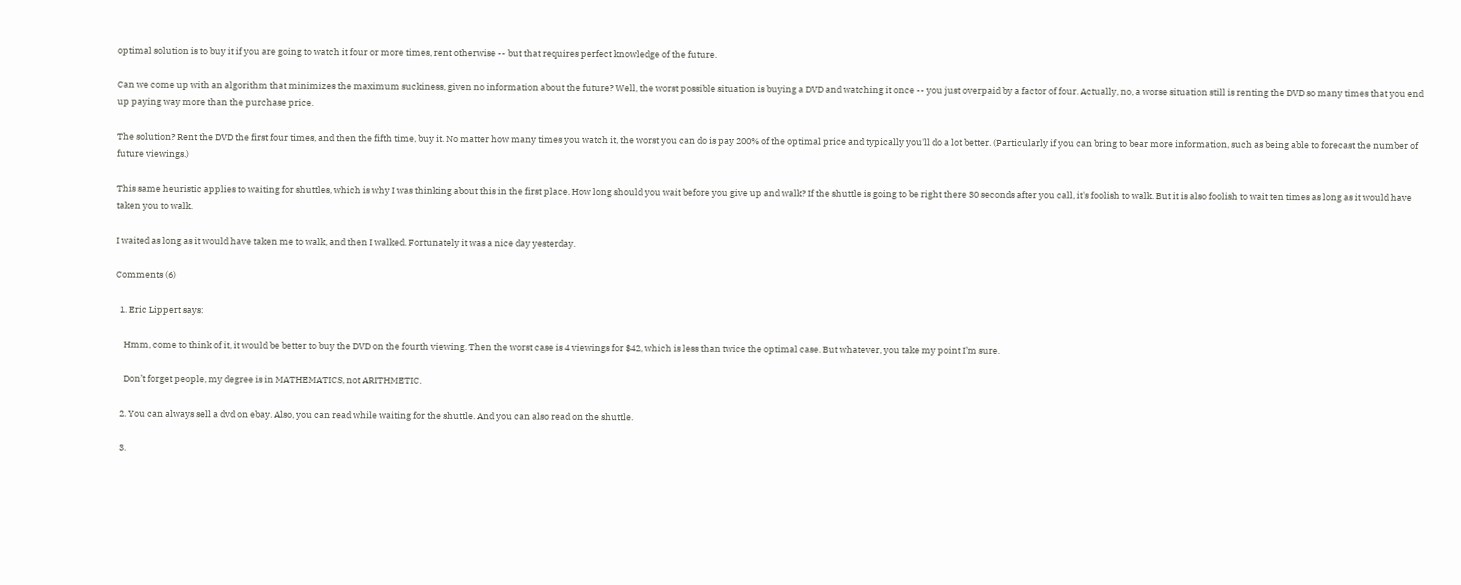optimal solution is to buy it if you are going to watch it four or more times, rent otherwise -- but that requires perfect knowledge of the future.

Can we come up with an algorithm that minimizes the maximum suckiness, given no information about the future? Well, the worst possible situation is buying a DVD and watching it once -- you just overpaid by a factor of four. Actually, no, a worse situation still is renting the DVD so many times that you end up paying way more than the purchase price.

The solution? Rent the DVD the first four times, and then the fifth time, buy it. No matter how many times you watch it, the worst you can do is pay 200% of the optimal price and typically you'll do a lot better. (Particularly if you can bring to bear more information, such as being able to forecast the number of future viewings.)

This same heuristic applies to waiting for shuttles, which is why I was thinking about this in the first place. How long should you wait before you give up and walk? If the shuttle is going to be right there 30 seconds after you call, it's foolish to walk. But it is also foolish to wait ten times as long as it would have taken you to walk.

I waited as long as it would have taken me to walk, and then I walked. Fortunately it was a nice day yesterday.

Comments (6)

  1. Eric Lippert says:

    Hmm, come to think of it, it would be better to buy the DVD on the fourth viewing. Then the worst case is 4 viewings for $42, which is less than twice the optimal case. But whatever, you take my point I’m sure.

    Don’t forget people, my degree is in MATHEMATICS, not ARITHMETIC.

  2. You can always sell a dvd on ebay. Also, you can read while waiting for the shuttle. And you can also read on the shuttle.

  3.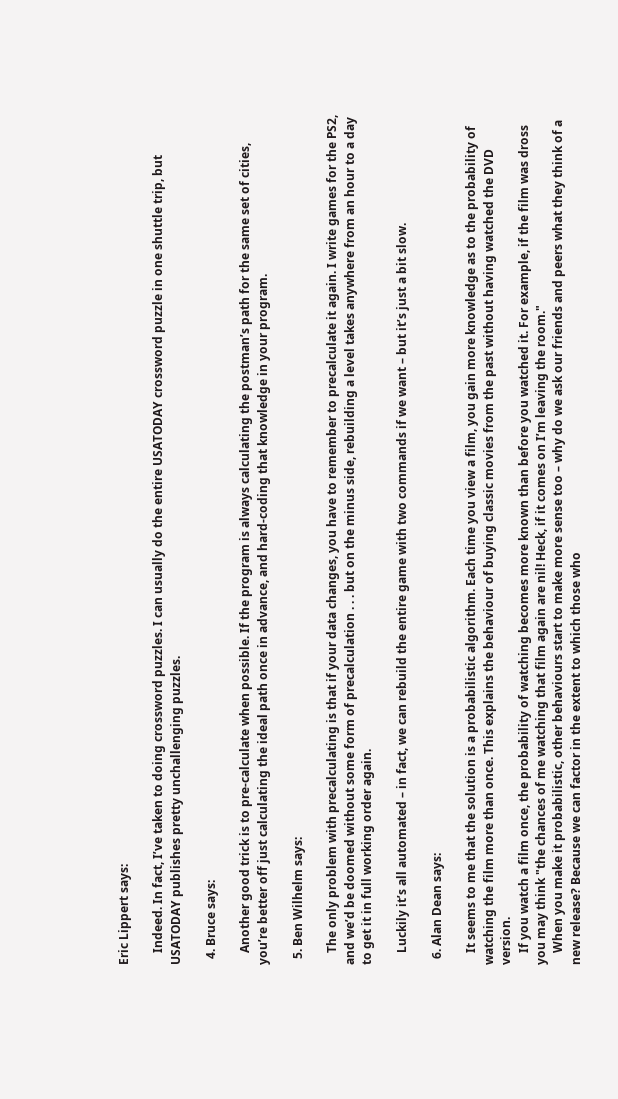Eric Lippert says:

    Indeed. In fact, I’ve taken to doing crossword puzzles. I can usually do the entire USATODAY crossword puzzle in one shuttle trip, but USATODAY publishes pretty unchallenging puzzles.

  4. Bruce says:

    Another good trick is to pre-calculate when possible. If the program is always calculating the postman’s path for the same set of cities, you’re better off just calculating the ideal path once in advance, and hard-coding that knowledge in your program.

  5. Ben Wilhelm says:

    The only problem with precalculating is that if your data changes, you have to remember to precalculate it again. I write games for the PS2, and we’d be doomed without some form of precalculation . . . but on the minus side, rebuilding a level takes anywhere from an hour to a day to get it in full working order again.

    Luckily it’s all automated – in fact, we can rebuild the entire game with two commands if we want – but it’s just a bit slow.

  6. Alan Dean says:

    It seems to me that the solution is a probabilistic algorithm. Each time you view a film, you gain more knowledge as to the probability of watching the film more than once. This explains the behaviour of buying classic movies from the past without having watched the DVD version.
    If you watch a film once, the probability of watching becomes more known than before you watched it. For example, if the film was dross you may think "the chances of me watching that film again are nil! Heck, if it comes on I’m leaving the room."
    When you make it probabilistic, other behaviours start to make more sense too – why do we ask our friends and peers what they think of a new release? Because we can factor in the extent to which those who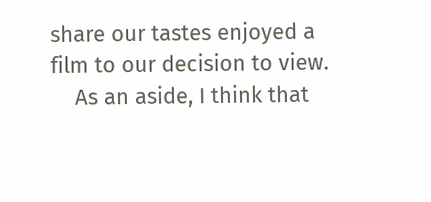share our tastes enjoyed a film to our decision to view.
    As an aside, I think that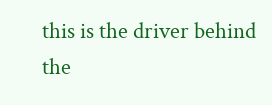this is the driver behind the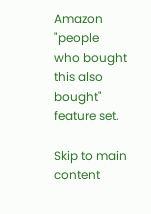Amazon "people who bought this also bought" feature set.

Skip to main content